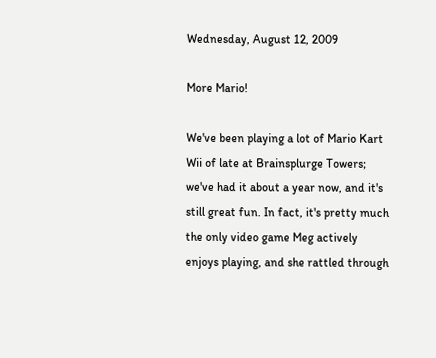Wednesday, August 12, 2009

More Mario!

We've been playing a lot of Mario Kart Wii of late at Brainsplurge Towers; we've had it about a year now, and it's still great fun. In fact, it's pretty much the only video game Meg actively enjoys playing, and she rattled through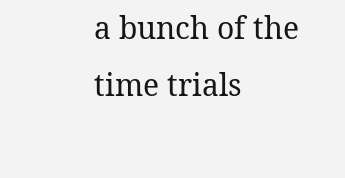a bunch of the time trials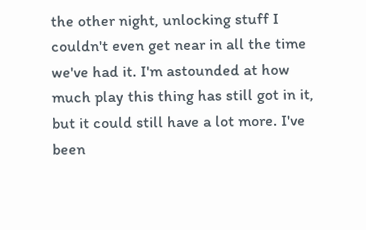the other night, unlocking stuff I couldn't even get near in all the time we've had it. I'm astounded at how much play this thing has still got in it, but it could still have a lot more. I've been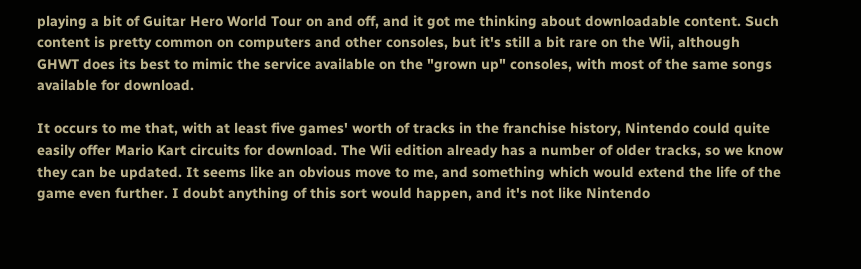playing a bit of Guitar Hero World Tour on and off, and it got me thinking about downloadable content. Such content is pretty common on computers and other consoles, but it's still a bit rare on the Wii, although GHWT does its best to mimic the service available on the "grown up" consoles, with most of the same songs available for download.

It occurs to me that, with at least five games' worth of tracks in the franchise history, Nintendo could quite easily offer Mario Kart circuits for download. The Wii edition already has a number of older tracks, so we know they can be updated. It seems like an obvious move to me, and something which would extend the life of the game even further. I doubt anything of this sort would happen, and it's not like Nintendo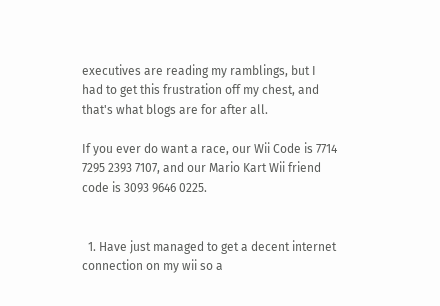executives are reading my ramblings, but I had to get this frustration off my chest, and that's what blogs are for after all.

If you ever do want a race, our Wii Code is 7714 7295 2393 7107, and our Mario Kart Wii friend code is 3093 9646 0225.


  1. Have just managed to get a decent internet connection on my wii so a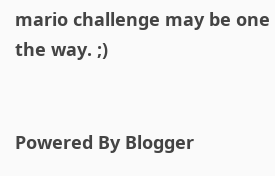mario challenge may be one the way. ;)


Powered By Blogger